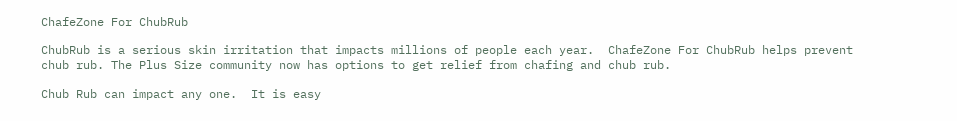ChafeZone For ChubRub

ChubRub is a serious skin irritation that impacts millions of people each year.  ChafeZone For ChubRub helps prevent chub rub. The Plus Size community now has options to get relief from chafing and chub rub.

Chub Rub can impact any one.  It is easy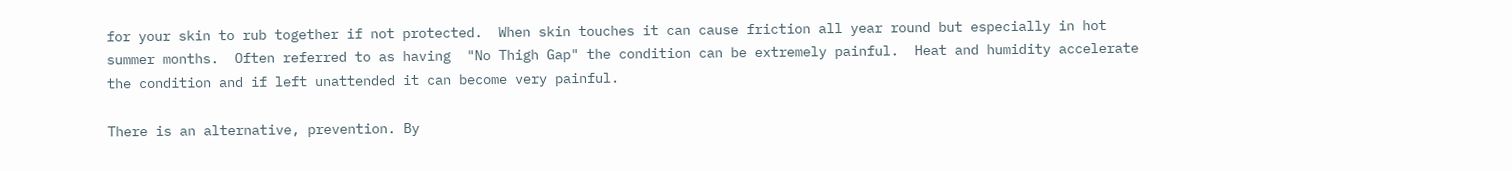for your skin to rub together if not protected.  When skin touches it can cause friction all year round but especially in hot summer months.  Often referred to as having  "No Thigh Gap" the condition can be extremely painful.  Heat and humidity accelerate the condition and if left unattended it can become very painful.

There is an alternative, prevention. By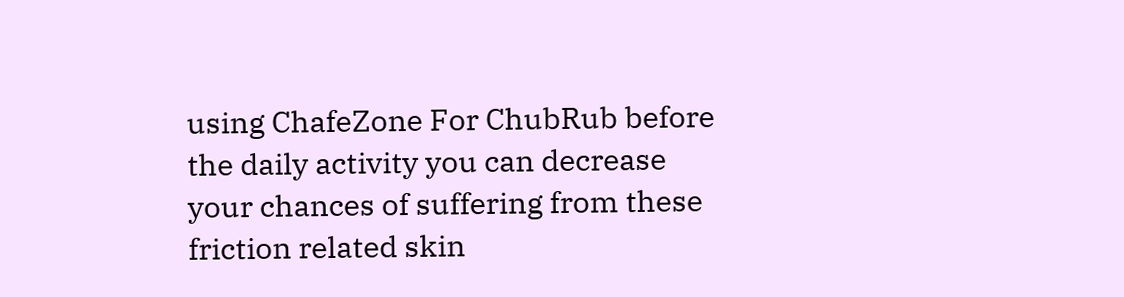using ChafeZone For ChubRub before the daily activity you can decrease your chances of suffering from these friction related skin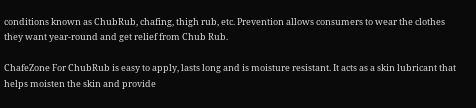conditions known as ChubRub, chafing, thigh rub, etc. Prevention allows consumers to wear the clothes they want year-round and get relief from Chub Rub.

ChafeZone For ChubRub is easy to apply, lasts long and is moisture resistant. It acts as a skin lubricant that helps moisten the skin and provide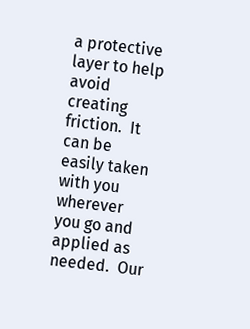a protective layer to help avoid creating friction.  It can be easily taken with you wherever you go and applied as needed.  Our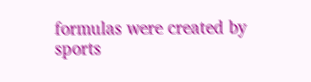formulas were created by sports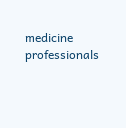medicine professionals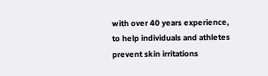with over 40 years experience,  to help individuals and athletes prevent skin irritations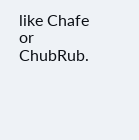like Chafe or ChubRub.